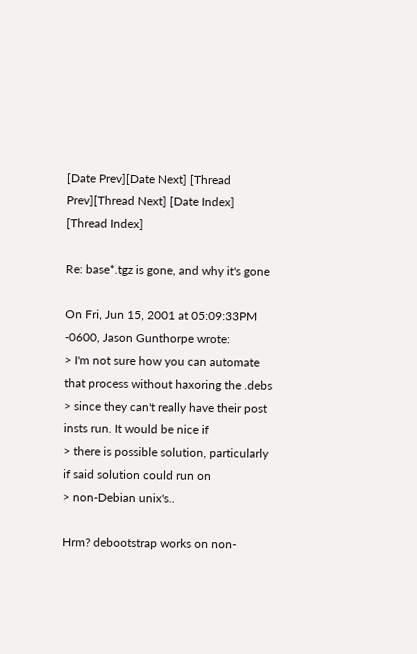[Date Prev][Date Next] [Thread Prev][Thread Next] [Date Index] [Thread Index]

Re: base*.tgz is gone, and why it's gone

On Fri, Jun 15, 2001 at 05:09:33PM -0600, Jason Gunthorpe wrote:
> I'm not sure how you can automate that process without haxoring the .debs
> since they can't really have their post insts run. It would be nice if
> there is possible solution, particularly if said solution could run on
> non-Debian unix's..

Hrm? debootstrap works on non-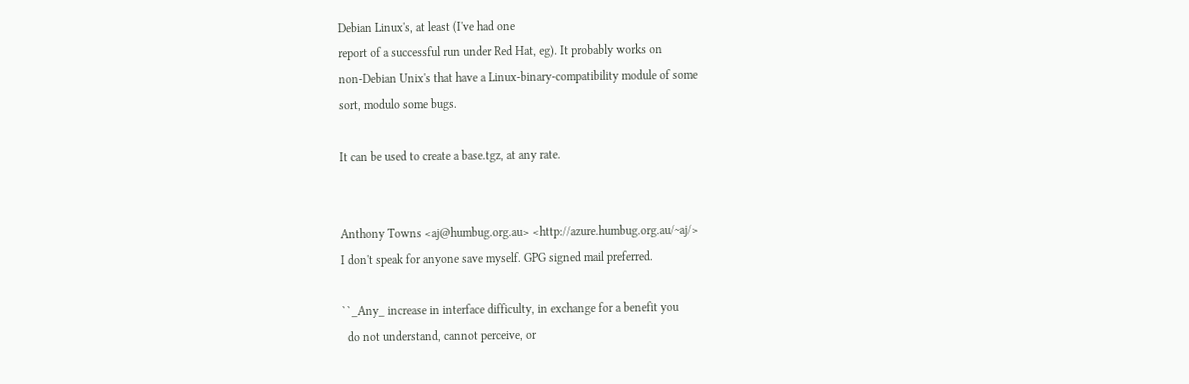Debian Linux's, at least (I've had one
report of a successful run under Red Hat, eg). It probably works on
non-Debian Unix's that have a Linux-binary-compatibility module of some
sort, modulo some bugs.

It can be used to create a base.tgz, at any rate.


Anthony Towns <aj@humbug.org.au> <http://azure.humbug.org.au/~aj/>
I don't speak for anyone save myself. GPG signed mail preferred.

``_Any_ increase in interface difficulty, in exchange for a benefit you
  do not understand, cannot perceive, or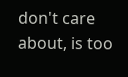don't care about, is too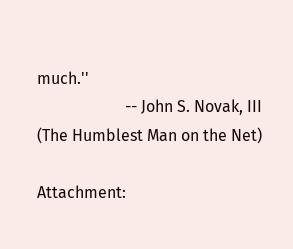much.''
                      -- John S. Novak, III (The Humblest Man on the Net)

Attachment: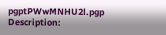pgptPWwMNHU2l.pgp
Description: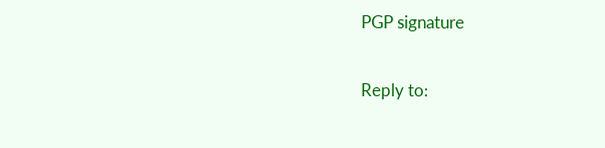PGP signature

Reply to: